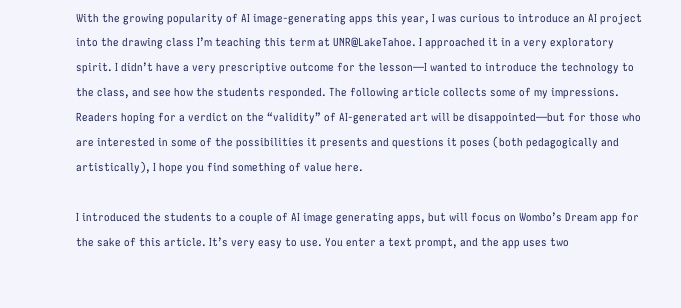With the growing popularity of AI image-generating apps this year, I was curious to introduce an AI project into the drawing class I’m teaching this term at UNR@LakeTahoe. I approached it in a very exploratory spirit. I didn’t have a very prescriptive outcome for the lesson—I wanted to introduce the technology to the class, and see how the students responded. The following article collects some of my impressions. Readers hoping for a verdict on the “validity” of AI-generated art will be disappointed—but for those who are interested in some of the possibilities it presents and questions it poses (both pedagogically and artistically), I hope you find something of value here.

I introduced the students to a couple of AI image generating apps, but will focus on Wombo’s Dream app for the sake of this article. It’s very easy to use. You enter a text prompt, and the app uses two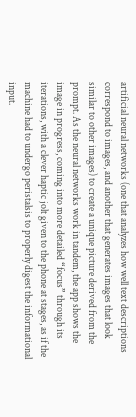artificial neural networks (one that analyzes how well text descriptions correspond to images, and another that generates images that look similar to other images) to create a unique picture derived from the prompt. As the neural networks work in tandem, the app shows the image in progress, coming into more detailed “focus” through its iterations, with a clever haptic jolt given to the phone at stages, as if the machine had to undergo peristalsis to properly digest the informational input.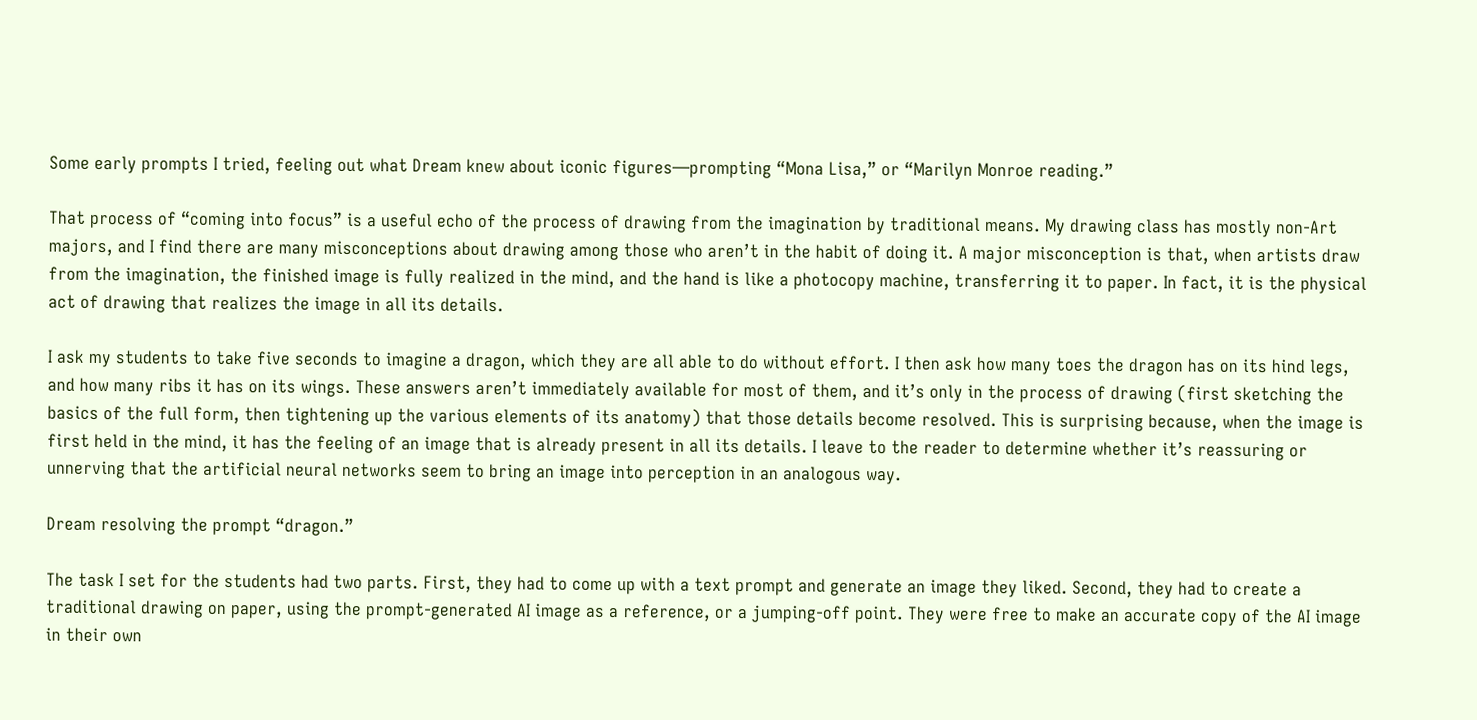Some early prompts I tried, feeling out what Dream knew about iconic figures—prompting “Mona Lisa,” or “Marilyn Monroe reading.”

That process of “coming into focus” is a useful echo of the process of drawing from the imagination by traditional means. My drawing class has mostly non-Art majors, and I find there are many misconceptions about drawing among those who aren’t in the habit of doing it. A major misconception is that, when artists draw from the imagination, the finished image is fully realized in the mind, and the hand is like a photocopy machine, transferring it to paper. In fact, it is the physical act of drawing that realizes the image in all its details.

I ask my students to take five seconds to imagine a dragon, which they are all able to do without effort. I then ask how many toes the dragon has on its hind legs, and how many ribs it has on its wings. These answers aren’t immediately available for most of them, and it’s only in the process of drawing (first sketching the basics of the full form, then tightening up the various elements of its anatomy) that those details become resolved. This is surprising because, when the image is first held in the mind, it has the feeling of an image that is already present in all its details. I leave to the reader to determine whether it’s reassuring or unnerving that the artificial neural networks seem to bring an image into perception in an analogous way.

Dream resolving the prompt “dragon.”

The task I set for the students had two parts. First, they had to come up with a text prompt and generate an image they liked. Second, they had to create a traditional drawing on paper, using the prompt-generated AI image as a reference, or a jumping-off point. They were free to make an accurate copy of the AI image in their own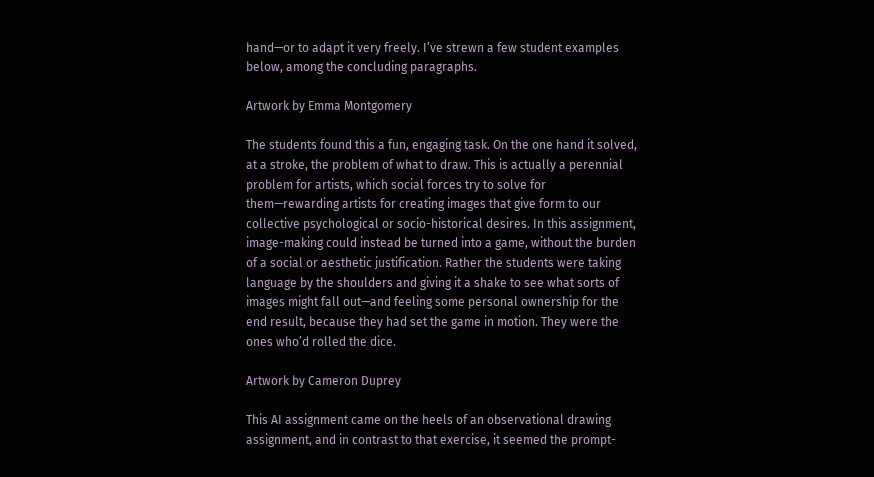hand—or to adapt it very freely. I’ve strewn a few student examples below, among the concluding paragraphs.

Artwork by Emma Montgomery

The students found this a fun, engaging task. On the one hand it solved, at a stroke, the problem of what to draw. This is actually a perennial problem for artists, which social forces try to solve for them—rewarding artists for creating images that give form to our collective psychological or socio-historical desires. In this assignment, image-making could instead be turned into a game, without the burden of a social or aesthetic justification. Rather the students were taking language by the shoulders and giving it a shake to see what sorts of images might fall out—and feeling some personal ownership for the end result, because they had set the game in motion. They were the ones who’d rolled the dice.

Artwork by Cameron Duprey

This AI assignment came on the heels of an observational drawing assignment, and in contrast to that exercise, it seemed the prompt-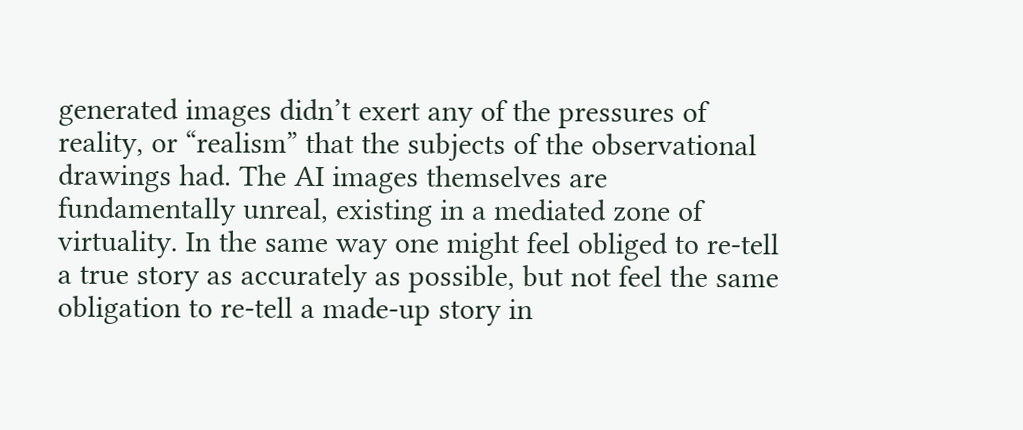generated images didn’t exert any of the pressures of reality, or “realism” that the subjects of the observational drawings had. The AI images themselves are fundamentally unreal, existing in a mediated zone of virtuality. In the same way one might feel obliged to re-tell a true story as accurately as possible, but not feel the same obligation to re-tell a made-up story in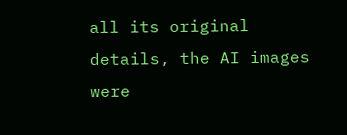all its original details, the AI images were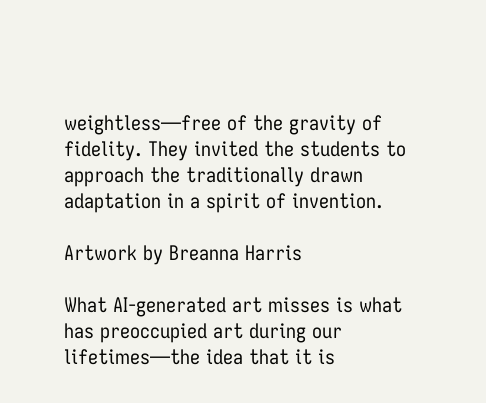weightless—free of the gravity of fidelity. They invited the students to approach the traditionally drawn adaptation in a spirit of invention.

Artwork by Breanna Harris

What AI-generated art misses is what has preoccupied art during our lifetimes—the idea that it is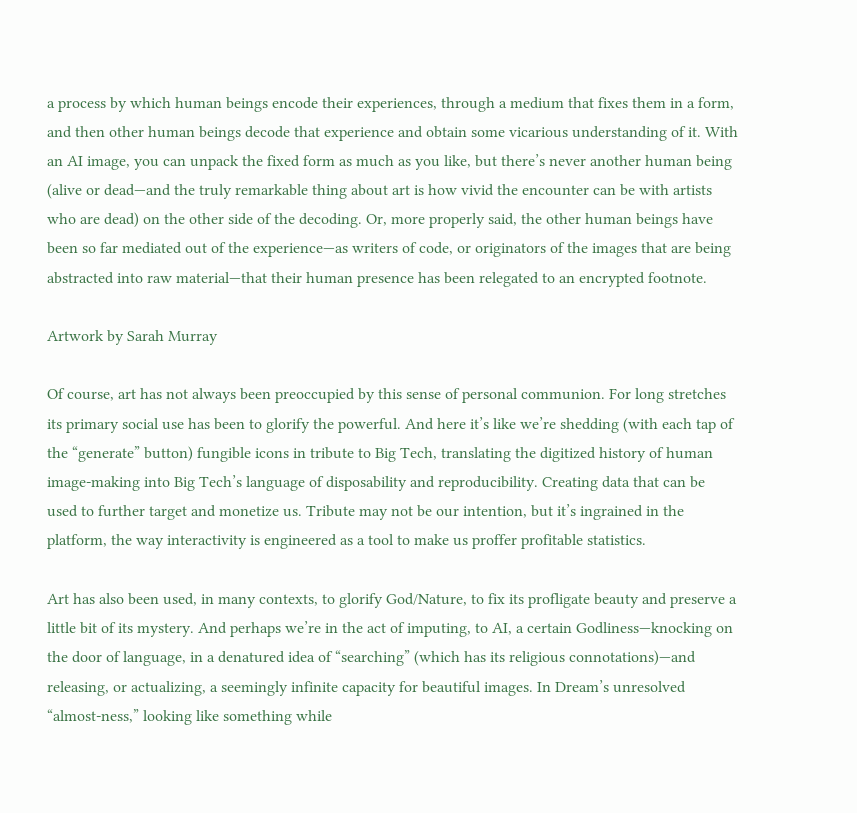a process by which human beings encode their experiences, through a medium that fixes them in a form, and then other human beings decode that experience and obtain some vicarious understanding of it. With an AI image, you can unpack the fixed form as much as you like, but there’s never another human being (alive or dead—and the truly remarkable thing about art is how vivid the encounter can be with artists who are dead) on the other side of the decoding. Or, more properly said, the other human beings have been so far mediated out of the experience—as writers of code, or originators of the images that are being abstracted into raw material—that their human presence has been relegated to an encrypted footnote.

Artwork by Sarah Murray

Of course, art has not always been preoccupied by this sense of personal communion. For long stretches its primary social use has been to glorify the powerful. And here it’s like we’re shedding (with each tap of the “generate” button) fungible icons in tribute to Big Tech, translating the digitized history of human image-making into Big Tech’s language of disposability and reproducibility. Creating data that can be used to further target and monetize us. Tribute may not be our intention, but it’s ingrained in the platform, the way interactivity is engineered as a tool to make us proffer profitable statistics.

Art has also been used, in many contexts, to glorify God/Nature, to fix its profligate beauty and preserve a little bit of its mystery. And perhaps we’re in the act of imputing, to AI, a certain Godliness—knocking on the door of language, in a denatured idea of “searching” (which has its religious connotations)—and releasing, or actualizing, a seemingly infinite capacity for beautiful images. In Dream’s unresolved “almost-ness,” looking like something while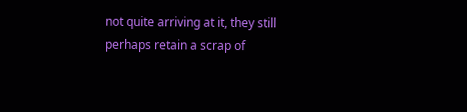not quite arriving at it, they still perhaps retain a scrap of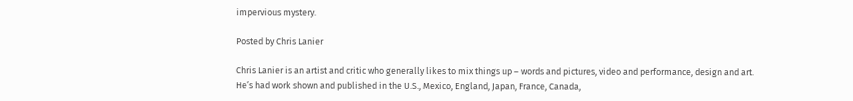impervious mystery.

Posted by Chris Lanier

Chris Lanier is an artist and critic who generally likes to mix things up – words and pictures, video and performance, design and art. He’s had work shown and published in the U.S., Mexico, England, Japan, France, Canada,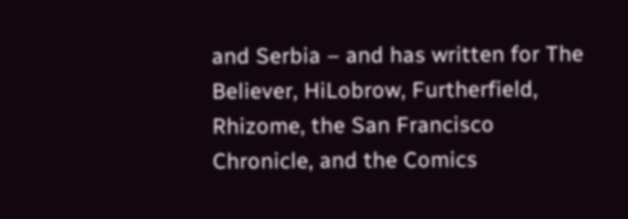and Serbia – and has written for The Believer, HiLobrow, Furtherfield, Rhizome, the San Francisco Chronicle, and the Comics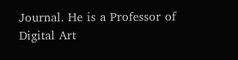Journal. He is a Professor of Digital Art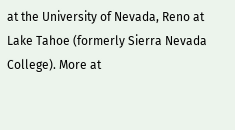at the University of Nevada, Reno at Lake Tahoe (formerly Sierra Nevada College). More at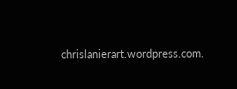chrislanierart.wordpress.com.